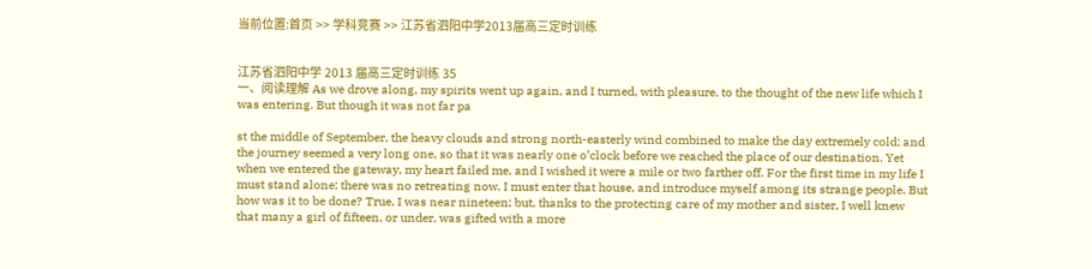当前位置:首页 >> 学科竞赛 >> 江苏省泗阳中学2013届高三定时训练


江苏省泗阳中学 2013 届高三定时训练 35
一、阅读理解 As we drove along, my spirits went up again, and I turned, with pleasure, to the thought of the new life which I was entering. But though it was not far pa

st the middle of September, the heavy clouds and strong north-easterly wind combined to make the day extremely cold; and the journey seemed a very long one, so that it was nearly one o’clock before we reached the place of our destination. Yet when we entered the gateway, my heart failed me, and I wished it were a mile or two farther off. For the first time in my life I must stand alone: there was no retreating now. I must enter that house, and introduce myself among its strange people. But how was it to be done? True, I was near nineteen; but, thanks to the protecting care of my mother and sister, I well knew that many a girl of fifteen, or under, was gifted with a more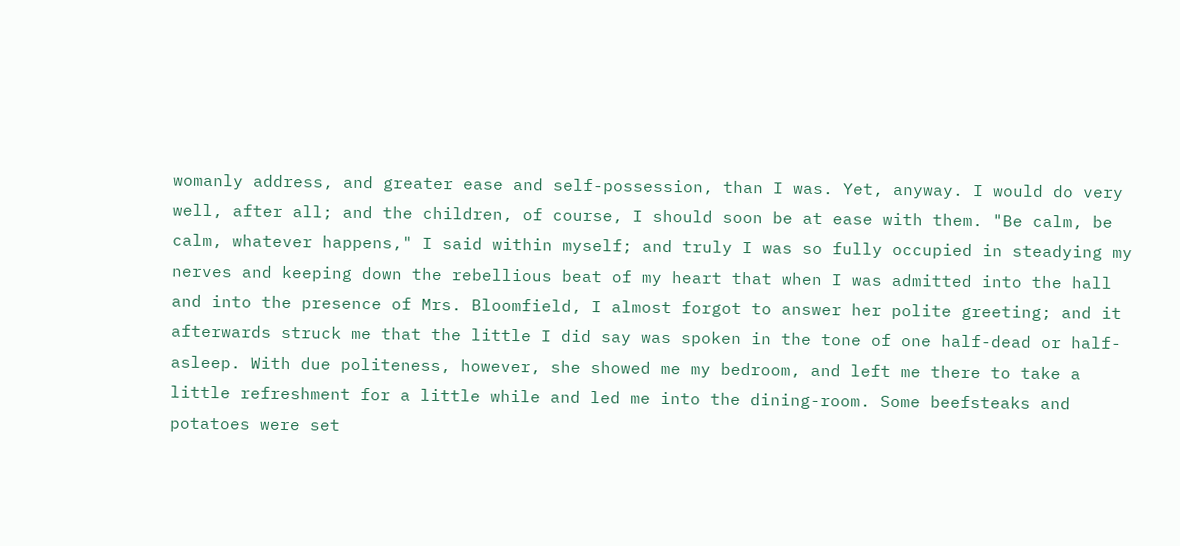womanly address, and greater ease and self-possession, than I was. Yet, anyway. I would do very well, after all; and the children, of course, I should soon be at ease with them. "Be calm, be calm, whatever happens," I said within myself; and truly I was so fully occupied in steadying my nerves and keeping down the rebellious beat of my heart that when I was admitted into the hall and into the presence of Mrs. Bloomfield, I almost forgot to answer her polite greeting; and it afterwards struck me that the little I did say was spoken in the tone of one half-dead or half-asleep. With due politeness, however, she showed me my bedroom, and left me there to take a little refreshment for a little while and led me into the dining-room. Some beefsteaks and potatoes were set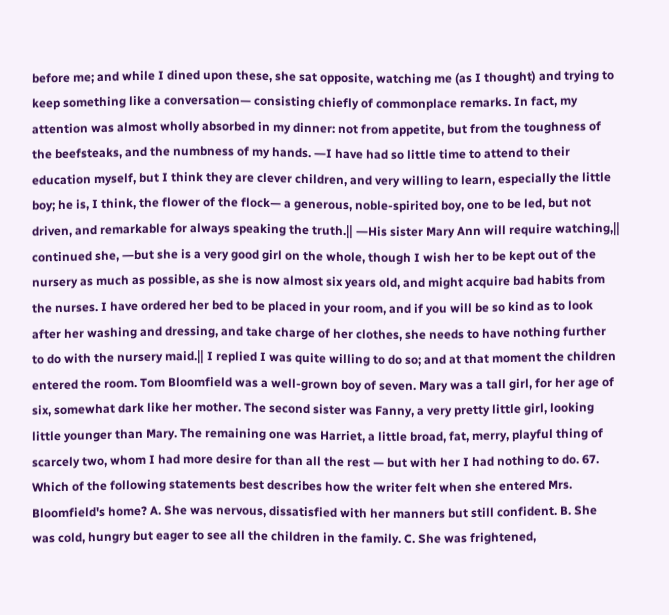before me; and while I dined upon these, she sat opposite, watching me (as I thought) and trying to keep something like a conversation— consisting chiefly of commonplace remarks. In fact, my attention was almost wholly absorbed in my dinner: not from appetite, but from the toughness of the beefsteaks, and the numbness of my hands. ―I have had so little time to attend to their education myself, but I think they are clever children, and very willing to learn, especially the little boy; he is, I think, the flower of the flock— a generous, noble-spirited boy, one to be led, but not driven, and remarkable for always speaking the truth.‖ ―His sister Mary Ann will require watching,‖ continued she, ―but she is a very good girl on the whole, though I wish her to be kept out of the nursery as much as possible, as she is now almost six years old, and might acquire bad habits from the nurses. I have ordered her bed to be placed in your room, and if you will be so kind as to look after her washing and dressing, and take charge of her clothes, she needs to have nothing further to do with the nursery maid.‖ I replied I was quite willing to do so; and at that moment the children entered the room. Tom Bloomfield was a well-grown boy of seven. Mary was a tall girl, for her age of six, somewhat dark like her mother. The second sister was Fanny, a very pretty little girl, looking little younger than Mary. The remaining one was Harriet, a little broad, fat, merry, playful thing of scarcely two, whom I had more desire for than all the rest — but with her I had nothing to do. 67. Which of the following statements best describes how the writer felt when she entered Mrs. Bloomfield's home? A. She was nervous, dissatisfied with her manners but still confident. B. She was cold, hungry but eager to see all the children in the family. C. She was frightened,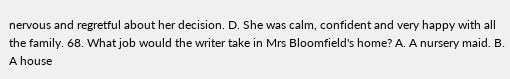nervous and regretful about her decision. D. She was calm, confident and very happy with all the family. 68. What job would the writer take in Mrs Bloomfield's home? A. A nursery maid. B. A house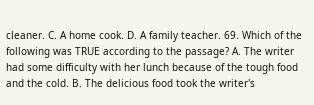cleaner. C. A home cook. D. A family teacher. 69. Which of the following was TRUE according to the passage? A. The writer had some difficulty with her lunch because of the tough food and the cold. B. The delicious food took the writer's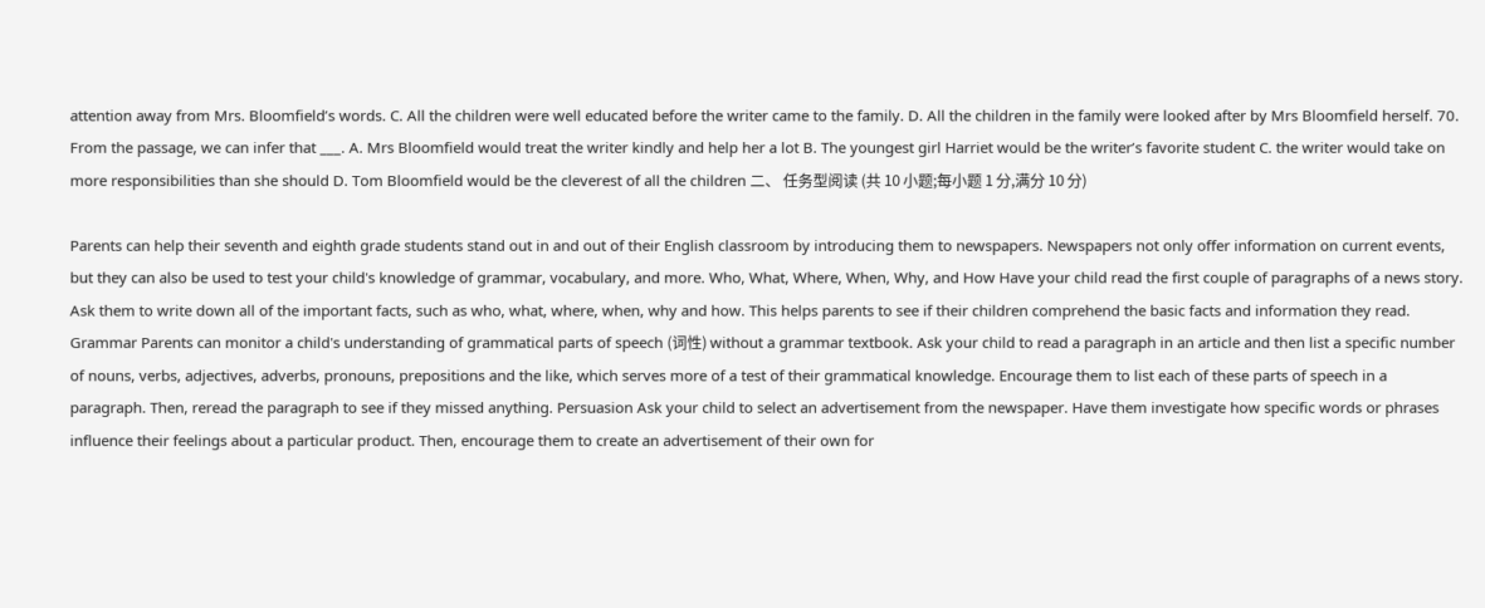attention away from Mrs. Bloomfield’s words. C. All the children were well educated before the writer came to the family. D. All the children in the family were looked after by Mrs Bloomfield herself. 70. From the passage, we can infer that ___. A. Mrs Bloomfield would treat the writer kindly and help her a lot B. The youngest girl Harriet would be the writer’s favorite student C. the writer would take on more responsibilities than she should D. Tom Bloomfield would be the cleverest of all the children 二、 任务型阅读 (共 10 小题;每小题 1 分,满分 10 分)

Parents can help their seventh and eighth grade students stand out in and out of their English classroom by introducing them to newspapers. Newspapers not only offer information on current events, but they can also be used to test your child's knowledge of grammar, vocabulary, and more. Who, What, Where, When, Why, and How Have your child read the first couple of paragraphs of a news story. Ask them to write down all of the important facts, such as who, what, where, when, why and how. This helps parents to see if their children comprehend the basic facts and information they read. Grammar Parents can monitor a child's understanding of grammatical parts of speech (词性) without a grammar textbook. Ask your child to read a paragraph in an article and then list a specific number of nouns, verbs, adjectives, adverbs, pronouns, prepositions and the like, which serves more of a test of their grammatical knowledge. Encourage them to list each of these parts of speech in a paragraph. Then, reread the paragraph to see if they missed anything. Persuasion Ask your child to select an advertisement from the newspaper. Have them investigate how specific words or phrases influence their feelings about a particular product. Then, encourage them to create an advertisement of their own for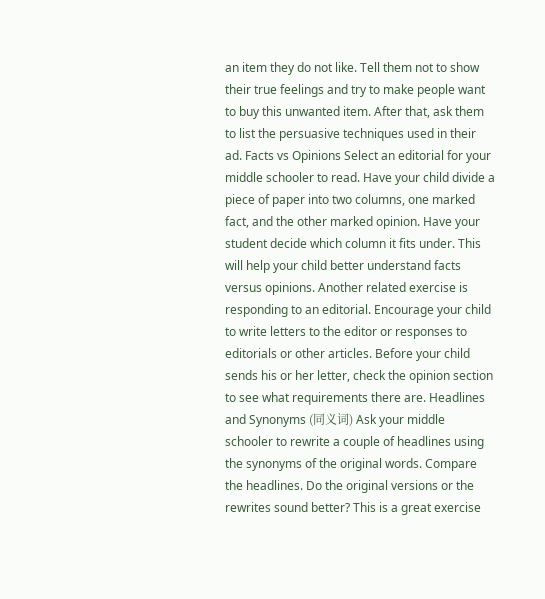an item they do not like. Tell them not to show their true feelings and try to make people want to buy this unwanted item. After that, ask them to list the persuasive techniques used in their ad. Facts vs Opinions Select an editorial for your middle schooler to read. Have your child divide a piece of paper into two columns, one marked fact, and the other marked opinion. Have your student decide which column it fits under. This will help your child better understand facts versus opinions. Another related exercise is responding to an editorial. Encourage your child to write letters to the editor or responses to editorials or other articles. Before your child sends his or her letter, check the opinion section to see what requirements there are. Headlines and Synonyms (同义词) Ask your middle schooler to rewrite a couple of headlines using the synonyms of the original words. Compare the headlines. Do the original versions or the rewrites sound better? This is a great exercise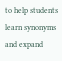to help students learn synonyms and expand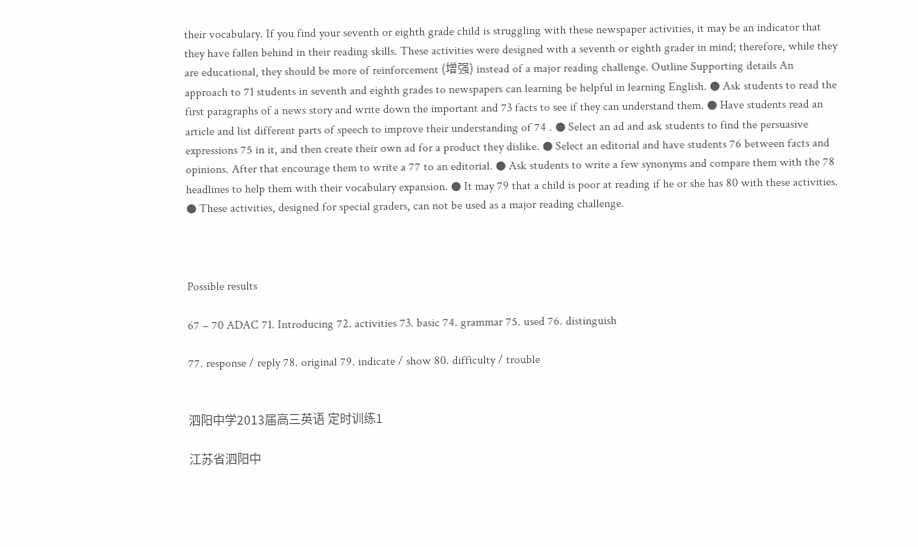their vocabulary. If you find your seventh or eighth grade child is struggling with these newspaper activities, it may be an indicator that they have fallen behind in their reading skills. These activities were designed with a seventh or eighth grader in mind; therefore, while they are educational, they should be more of reinforcement (增强) instead of a major reading challenge. Outline Supporting details An approach to 71 students in seventh and eighth grades to newspapers can learning be helpful in learning English. ● Ask students to read the first paragraphs of a news story and write down the important and 73 facts to see if they can understand them. ● Have students read an article and list different parts of speech to improve their understanding of 74 . ● Select an ad and ask students to find the persuasive expressions 75 in it, and then create their own ad for a product they dislike. ● Select an editorial and have students 76 between facts and opinions. After that encourage them to write a 77 to an editorial. ● Ask students to write a few synonyms and compare them with the 78 headlines to help them with their vocabulary expansion. ● It may 79 that a child is poor at reading if he or she has 80 with these activities. ● These activities, designed for special graders, can not be used as a major reading challenge.



Possible results

67 – 70 ADAC 71. Introducing 72. activities 73. basic 74. grammar 75. used 76. distinguish

77. response / reply 78. original 79. indicate / show 80. difficulty / trouble


泗阳中学2013届高三英语 定时训练1

江苏省泗阳中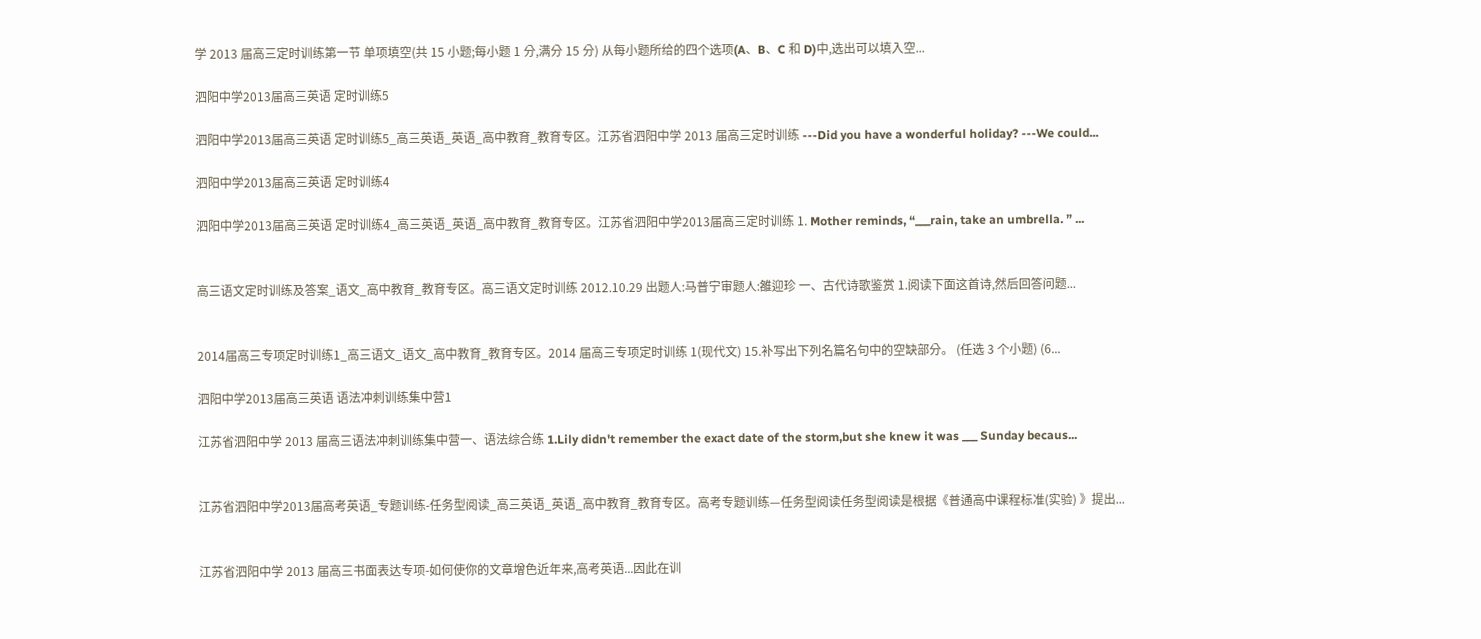学 2013 届高三定时训练第一节 单项填空(共 15 小题;每小题 1 分,满分 15 分) 从每小题所给的四个选项(A、B、C 和 D)中,选出可以填入空...

泗阳中学2013届高三英语 定时训练5

泗阳中学2013届高三英语 定时训练5_高三英语_英语_高中教育_教育专区。江苏省泗阳中学 2013 届高三定时训练 ---Did you have a wonderful holiday? ---We could...

泗阳中学2013届高三英语 定时训练4

泗阳中学2013届高三英语 定时训练4_高三英语_英语_高中教育_教育专区。江苏省泗阳中学2013届高三定时训练 1. Mother reminds, “___rain, take an umbrella. ” ...


高三语文定时训练及答案_语文_高中教育_教育专区。高三语文定时训练 2012.10.29 出题人:马普宁审题人:雒迎珍 一、古代诗歌鉴赏 1.阅读下面这首诗,然后回答问题...


2014届高三专项定时训练1_高三语文_语文_高中教育_教育专区。2014 届高三专项定时训练 1(现代文) 15.补写出下列名篇名句中的空缺部分。 (任选 3 个小题) (6...

泗阳中学2013届高三英语 语法冲刺训练集中营1

江苏省泗阳中学 2013 届高三语法冲刺训练集中营一、语法综合练 1.Lily didn't remember the exact date of the storm,but she knew it was ___ Sunday becaus...


江苏省泗阳中学2013届高考英语_专题训练-任务型阅读_高三英语_英语_高中教育_教育专区。高考专题训练—任务型阅读任务型阅读是根据《普通高中课程标准(实验) 》提出...


江苏省泗阳中学 2013 届高三书面表达专项-如何使你的文章增色近年来,高考英语...因此在训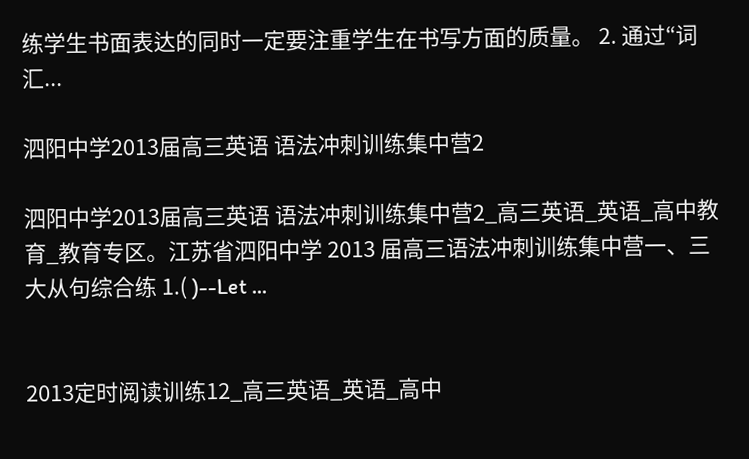练学生书面表达的同时一定要注重学生在书写方面的质量。 2. 通过“词汇...

泗阳中学2013届高三英语 语法冲刺训练集中营2

泗阳中学2013届高三英语 语法冲刺训练集中营2_高三英语_英语_高中教育_教育专区。江苏省泗阳中学 2013 届高三语法冲刺训练集中营一、三大从句综合练 1.( )--Let ...


2013定时阅读训练12_高三英语_英语_高中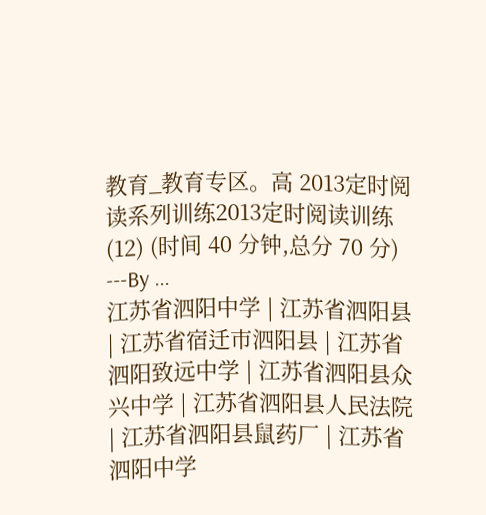教育_教育专区。高 2013定时阅读系列训练2013定时阅读训练 (12) (时间 40 分钟,总分 70 分) ---By ...
江苏省泗阳中学 | 江苏省泗阳县 | 江苏省宿迁市泗阳县 | 江苏省泗阳致远中学 | 江苏省泗阳县众兴中学 | 江苏省泗阳县人民法院 | 江苏省泗阳县鼠药厂 | 江苏省泗阳中学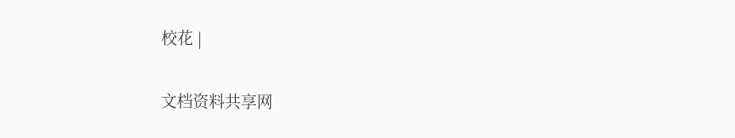校花 |

文档资料共享网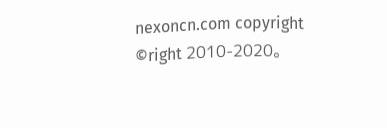nexoncn.com copyright ©right 2010-2020。